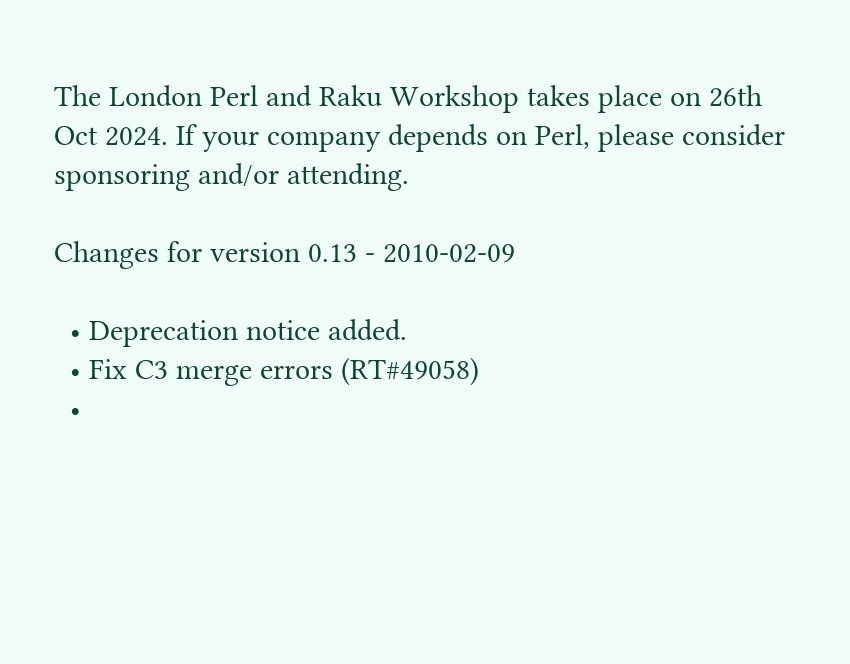The London Perl and Raku Workshop takes place on 26th Oct 2024. If your company depends on Perl, please consider sponsoring and/or attending.

Changes for version 0.13 - 2010-02-09

  • Deprecation notice added.
  • Fix C3 merge errors (RT#49058)
  •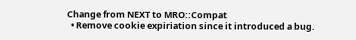Change from NEXT to MRO::Compat
  • Remove cookie expiriation since it introduced a bug.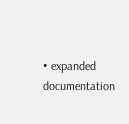• expanded documentation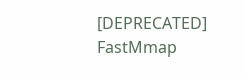[DEPRECATED] FastMmap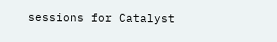sessions for Catalyst